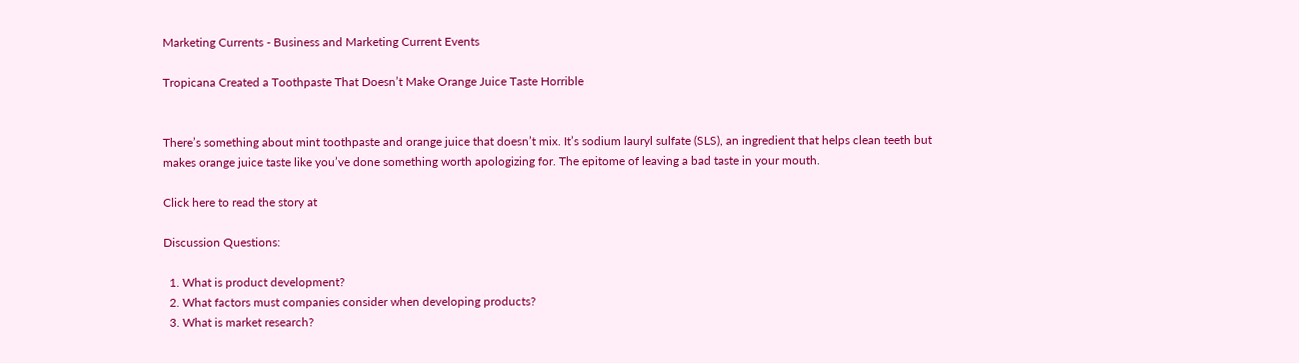Marketing Currents - Business and Marketing Current Events

Tropicana Created a Toothpaste That Doesn’t Make Orange Juice Taste Horrible


There’s something about mint toothpaste and orange juice that doesn’t mix. It’s sodium lauryl sulfate (SLS), an ingredient that helps clean teeth but makes orange juice taste like you’ve done something worth apologizing for. The epitome of leaving a bad taste in your mouth.

Click here to read the story at

Discussion Questions:

  1. What is product development?
  2. What factors must companies consider when developing products?
  3. What is market research?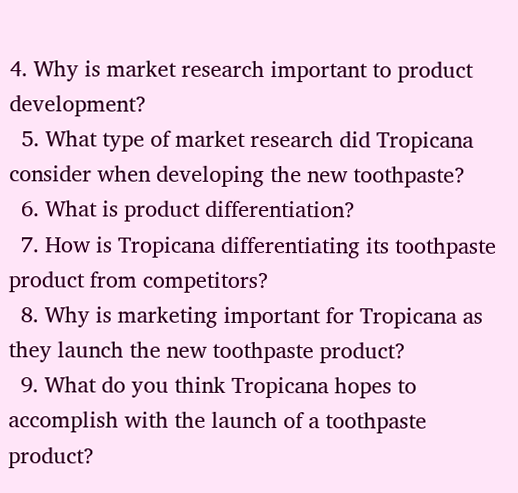4. Why is market research important to product development?
  5. What type of market research did Tropicana consider when developing the new toothpaste?
  6. What is product differentiation?
  7. How is Tropicana differentiating its toothpaste product from competitors?
  8. Why is marketing important for Tropicana as they launch the new toothpaste product?
  9. What do you think Tropicana hopes to accomplish with the launch of a toothpaste product?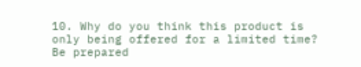10. Why do you think this product is only being offered for a limited time? Be prepared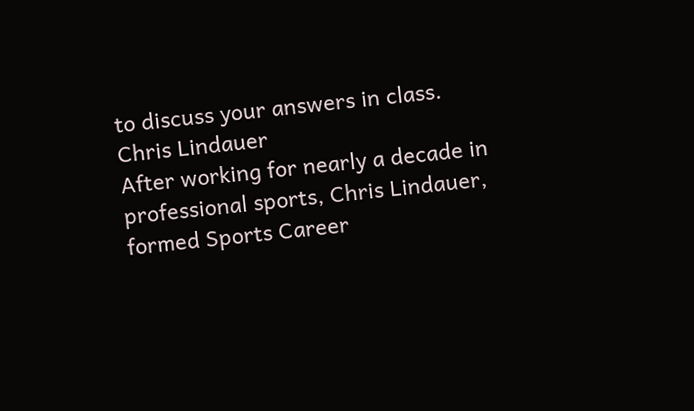to discuss your answers in class.
Chris Lindauer
After working for nearly a decade in professional sports, Chris Lindauer, formed Sports Career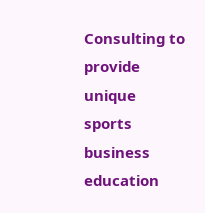Consulting to provide unique sports business education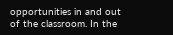opportunities in and out of the classroom. In the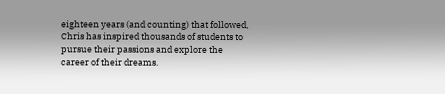eighteen years (and counting) that followed, Chris has inspired thousands of students to pursue their passions and explore the career of their dreams.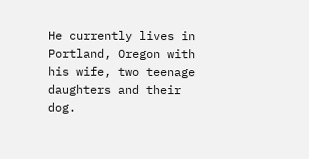He currently lives in Portland, Oregon with his wife, two teenage daughters and their dog.